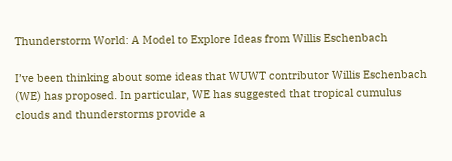Thunderstorm World: A Model to Explore Ideas from Willis Eschenbach

I’ve been thinking about some ideas that WUWT contributor Willis Eschenbach (WE) has proposed. In particular, WE has suggested that tropical cumulus clouds and thunderstorms provide a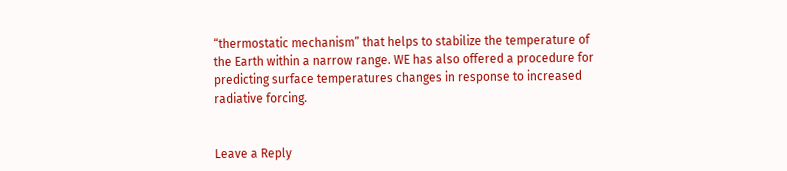“thermostatic mechanism” that helps to stabilize the temperature of the Earth within a narrow range. WE has also offered a procedure for predicting surface temperatures changes in response to increased radiative forcing.


Leave a Reply